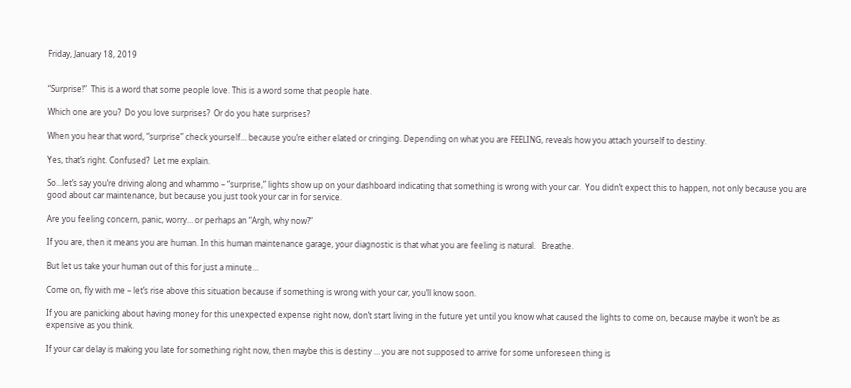Friday, January 18, 2019


“Surprise!”  This is a word that some people love. This is a word some that people hate.

Which one are you?  Do you love surprises?  Or do you hate surprises?

When you hear that word, “surprise” check yourself… because you’re either elated or cringing. Depending on what you are FEELING, reveals how you attach yourself to destiny.

Yes, that’s right. Confused?  Let me explain.

So...let’s say you’re driving along and whammo – “surprise,” lights show up on your dashboard indicating that something is wrong with your car.  You didn’t expect this to happen, not only because you are good about car maintenance, but because you just took your car in for service.

Are you feeling concern, panic, worry… or perhaps an “Argh, why now?”

If you are, then it means you are human. In this human maintenance garage, your diagnostic is that what you are feeling is natural.   Breathe.

But let us take your human out of this for just a minute…

Come on, fly with me – let’s rise above this situation because if something is wrong with your car, you’ll know soon.

If you are panicking about having money for this unexpected expense right now, don’t start living in the future yet until you know what caused the lights to come on, because maybe it won’t be as expensive as you think.

If your car delay is making you late for something right now, then maybe this is destiny … you are not supposed to arrive for some unforeseen thing is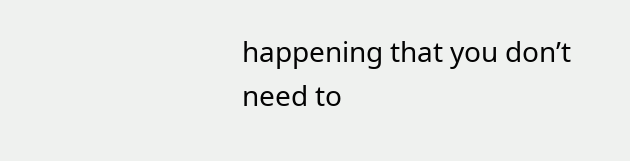happening that you don’t need to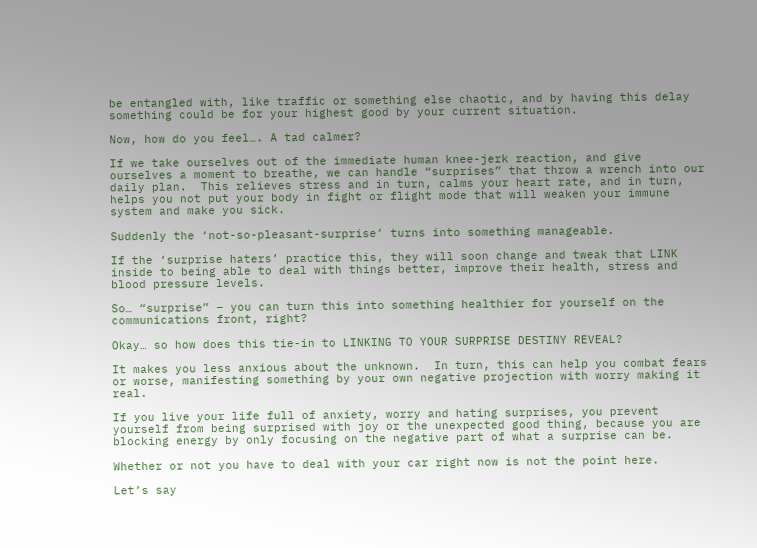be entangled with, like traffic or something else chaotic, and by having this delay something could be for your highest good by your current situation.

Now, how do you feel…. A tad calmer?

If we take ourselves out of the immediate human knee-jerk reaction, and give ourselves a moment to breathe, we can handle “surprises” that throw a wrench into our daily plan.  This relieves stress and in turn, calms your heart rate, and in turn, helps you not put your body in fight or flight mode that will weaken your immune system and make you sick.

Suddenly the ‘not-so-pleasant-surprise’ turns into something manageable.

If the ‘surprise haters’ practice this, they will soon change and tweak that LINK inside to being able to deal with things better, improve their health, stress and blood pressure levels.

So… “surprise” – you can turn this into something healthier for yourself on the communications front, right?

Okay… so how does this tie-in to LINKING TO YOUR SURPRISE DESTINY REVEAL?

It makes you less anxious about the unknown.  In turn, this can help you combat fears or worse, manifesting something by your own negative projection with worry making it real.

If you live your life full of anxiety, worry and hating surprises, you prevent yourself from being surprised with joy or the unexpected good thing, because you are blocking energy by only focusing on the negative part of what a surprise can be.

Whether or not you have to deal with your car right now is not the point here.

Let’s say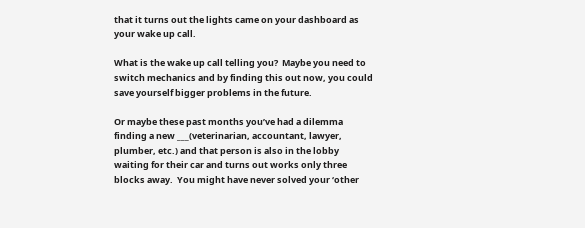that it turns out the lights came on your dashboard as your wake up call.

What is the wake up call telling you?  Maybe you need to switch mechanics and by finding this out now, you could save yourself bigger problems in the future.

Or maybe these past months you’ve had a dilemma finding a new ___(veterinarian, accountant, lawyer, plumber, etc.) and that person is also in the lobby waiting for their car and turns out works only three blocks away.  You might have never solved your ‘other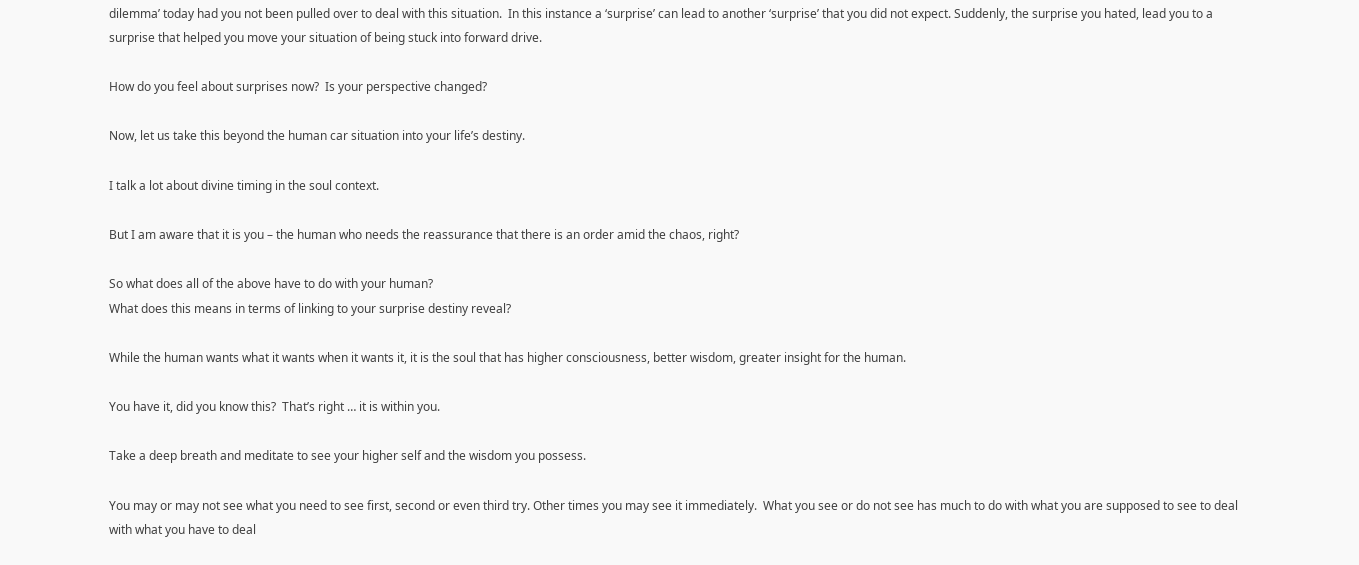dilemma’ today had you not been pulled over to deal with this situation.  In this instance a ‘surprise’ can lead to another ‘surprise’ that you did not expect. Suddenly, the surprise you hated, lead you to a surprise that helped you move your situation of being stuck into forward drive.

How do you feel about surprises now?  Is your perspective changed?

Now, let us take this beyond the human car situation into your life’s destiny.

I talk a lot about divine timing in the soul context.

But I am aware that it is you – the human who needs the reassurance that there is an order amid the chaos, right?

So what does all of the above have to do with your human?
What does this means in terms of linking to your surprise destiny reveal?

While the human wants what it wants when it wants it, it is the soul that has higher consciousness, better wisdom, greater insight for the human.

You have it, did you know this?  That’s right … it is within you.

Take a deep breath and meditate to see your higher self and the wisdom you possess.

You may or may not see what you need to see first, second or even third try. Other times you may see it immediately.  What you see or do not see has much to do with what you are supposed to see to deal with what you have to deal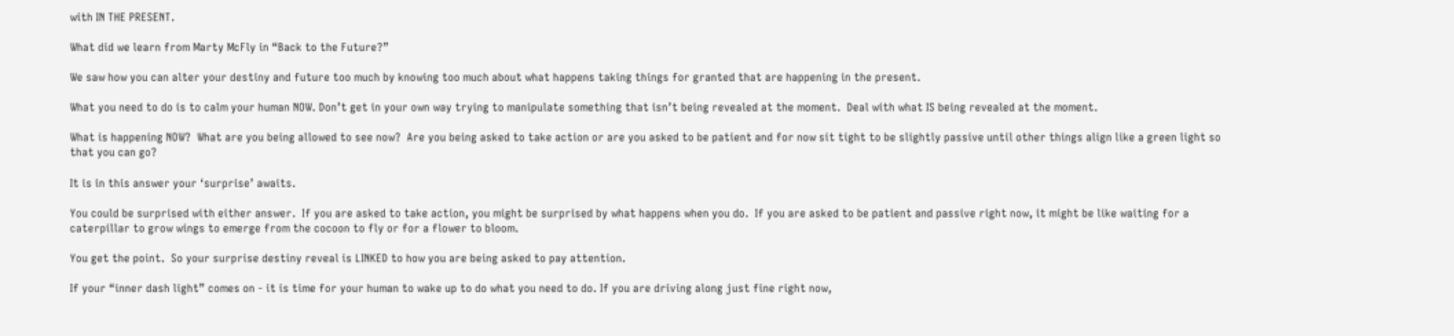with IN THE PRESENT.

What did we learn from Marty McFly in “Back to the Future?”

We saw how you can alter your destiny and future too much by knowing too much about what happens taking things for granted that are happening in the present.

What you need to do is to calm your human NOW. Don’t get in your own way trying to manipulate something that isn’t being revealed at the moment.  Deal with what IS being revealed at the moment.

What is happening NOW?  What are you being allowed to see now?  Are you being asked to take action or are you asked to be patient and for now sit tight to be slightly passive until other things align like a green light so that you can go?

It is in this answer your ‘surprise’ awaits.

You could be surprised with either answer.  If you are asked to take action, you might be surprised by what happens when you do.  If you are asked to be patient and passive right now, it might be like waiting for a caterpillar to grow wings to emerge from the cocoon to fly or for a flower to bloom.

You get the point.  So your surprise destiny reveal is LINKED to how you are being asked to pay attention.

If your “inner dash light” comes on - it is time for your human to wake up to do what you need to do. If you are driving along just fine right now,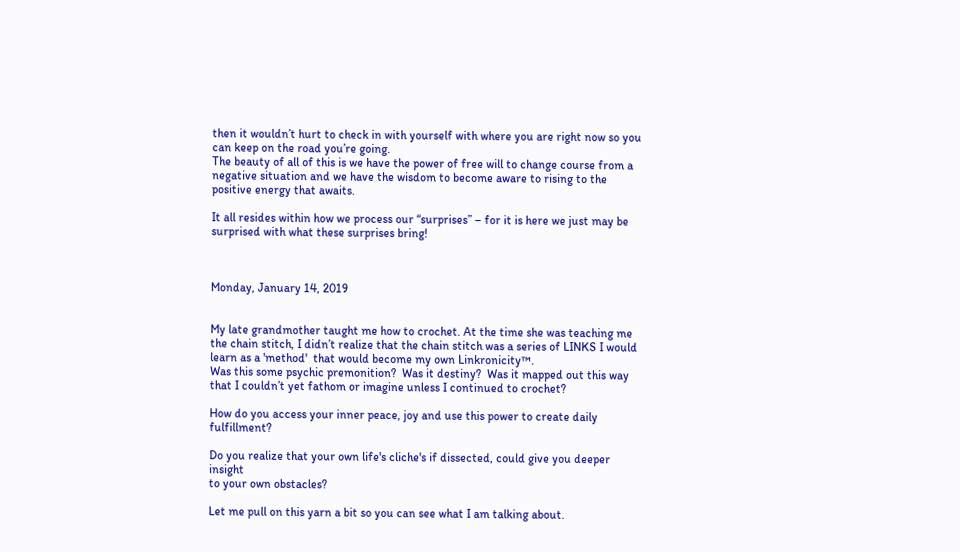then it wouldn’t hurt to check in with yourself with where you are right now so you can keep on the road you’re going.
The beauty of all of this is we have the power of free will to change course from a negative situation and we have the wisdom to become aware to rising to the positive energy that awaits.

It all resides within how we process our “surprises” – for it is here we just may be surprised with what these surprises bring!



Monday, January 14, 2019


My late grandmother taught me how to crochet. At the time she was teaching me the chain stitch, I didn’t realize that the chain stitch was a series of LINKS I would learn as a 'method'  that would become my own Linkronicity™.
Was this some psychic premonition?  Was it destiny?  Was it mapped out this way that I couldn’t yet fathom or imagine unless I continued to crochet?

How do you access your inner peace, joy and use this power to create daily fulfillment?

Do you realize that your own life's cliche's if dissected, could give you deeper insight
to your own obstacles?

Let me pull on this yarn a bit so you can see what I am talking about.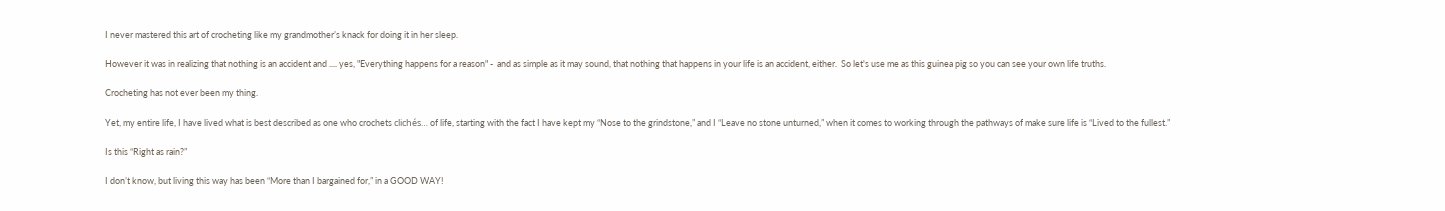I never mastered this art of crocheting like my grandmother’s knack for doing it in her sleep.

However it was in realizing that nothing is an accident and .... yes, "Everything happens for a reason" -  and as simple as it may sound, that nothing that happens in your life is an accident, either.  So let's use me as this guinea pig so you can see your own life truths.

Crocheting has not ever been my thing.

Yet, my entire life, I have lived what is best described as one who crochets clichés… of life, starting with the fact I have kept my “Nose to the grindstone,” and I “Leave no stone unturned,” when it comes to working through the pathways of make sure life is “Lived to the fullest.”

Is this “Right as rain?”

I don’t know, but living this way has been “More than I bargained for,” in a GOOD WAY!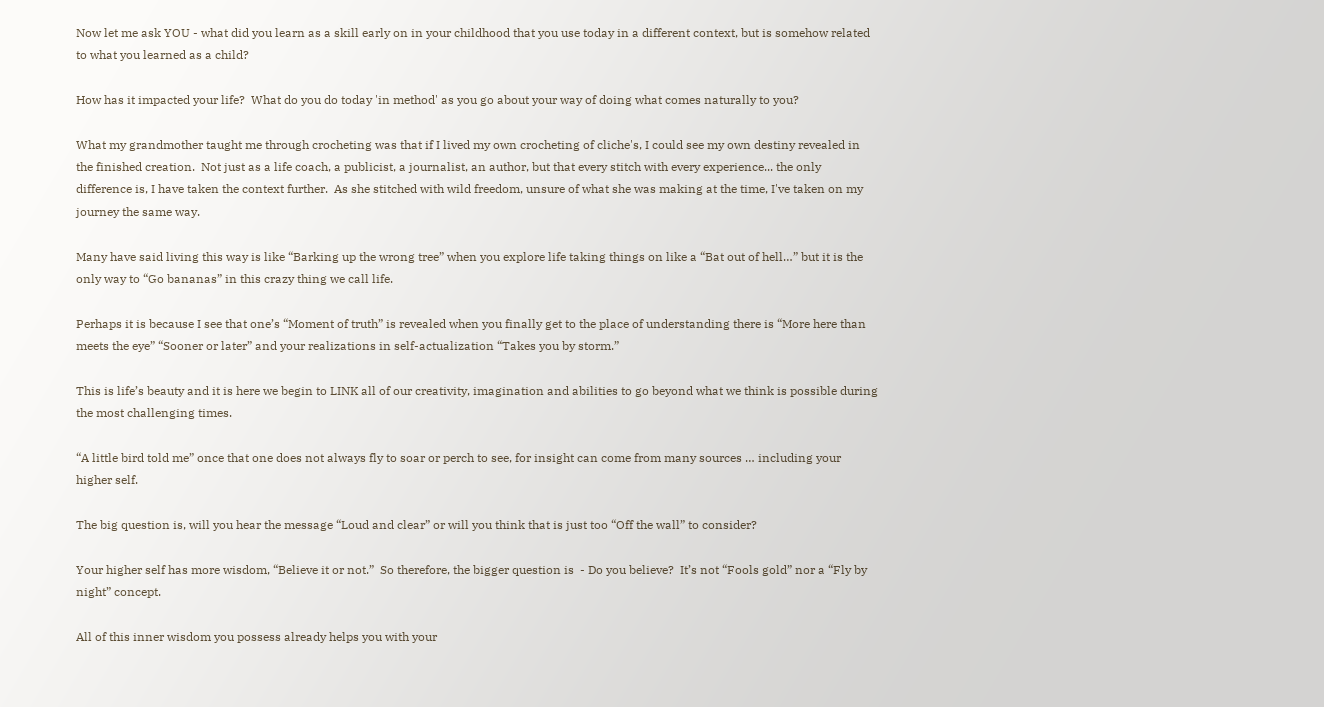Now let me ask YOU - what did you learn as a skill early on in your childhood that you use today in a different context, but is somehow related to what you learned as a child?

How has it impacted your life?  What do you do today 'in method' as you go about your way of doing what comes naturally to you?

What my grandmother taught me through crocheting was that if I lived my own crocheting of cliche's, I could see my own destiny revealed in the finished creation.  Not just as a life coach, a publicist, a journalist, an author, but that every stitch with every experience... the only difference is, I have taken the context further.  As she stitched with wild freedom, unsure of what she was making at the time, I've taken on my journey the same way.

Many have said living this way is like “Barking up the wrong tree” when you explore life taking things on like a “Bat out of hell…” but it is the only way to “Go bananas” in this crazy thing we call life.

Perhaps it is because I see that one’s “Moment of truth” is revealed when you finally get to the place of understanding there is “More here than meets the eye” “Sooner or later” and your realizations in self-actualization “Takes you by storm.”

This is life’s beauty and it is here we begin to LINK all of our creativity, imagination and abilities to go beyond what we think is possible during the most challenging times.

“A little bird told me” once that one does not always fly to soar or perch to see, for insight can come from many sources … including your higher self.

The big question is, will you hear the message “Loud and clear” or will you think that is just too “Off the wall” to consider?

Your higher self has more wisdom, “Believe it or not.”  So therefore, the bigger question is  - Do you believe?  It’s not “Fools gold” nor a “Fly by night” concept.

All of this inner wisdom you possess already helps you with your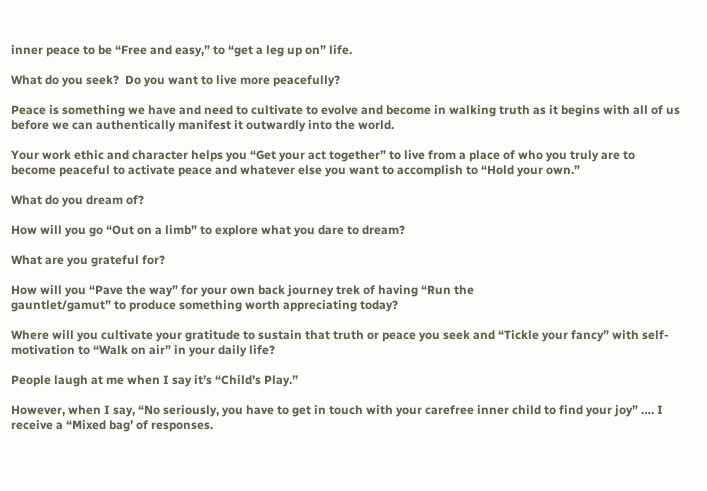inner peace to be “Free and easy,” to “get a leg up on” life.

What do you seek?  Do you want to live more peacefully?

Peace is something we have and need to cultivate to evolve and become in walking truth as it begins with all of us before we can authentically manifest it outwardly into the world.

Your work ethic and character helps you “Get your act together” to live from a place of who you truly are to become peaceful to activate peace and whatever else you want to accomplish to “Hold your own.”

What do you dream of?

How will you go “Out on a limb” to explore what you dare to dream?

What are you grateful for?

How will you “Pave the way” for your own back journey trek of having “Run the
gauntlet/gamut” to produce something worth appreciating today?

Where will you cultivate your gratitude to sustain that truth or peace you seek and “Tickle your fancy” with self-motivation to “Walk on air” in your daily life?

People laugh at me when I say it’s “Child’s Play.”

However, when I say, “No seriously, you have to get in touch with your carefree inner child to find your joy” …. I receive a “Mixed bag’ of responses.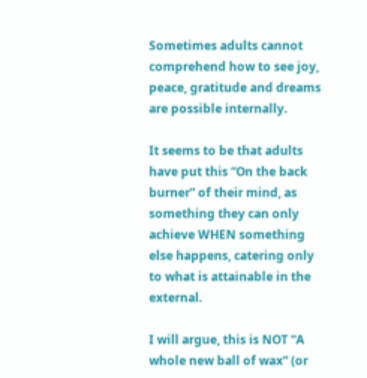Sometimes adults cannot comprehend how to see joy, peace, gratitude and dreams are possible internally.

It seems to be that adults have put this “On the back burner” of their mind, as something they can only achieve WHEN something else happens, catering only to what is attainable in the external.

I will argue, this is NOT “A whole new ball of wax” (or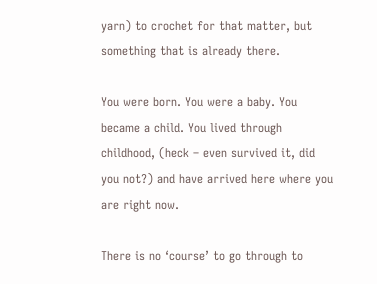yarn) to crochet for that matter, but something that is already there.

You were born. You were a baby. You became a child. You lived through childhood, (heck – even survived it, did you not?) and have arrived here where you are right now.

There is no ‘course’ to go through to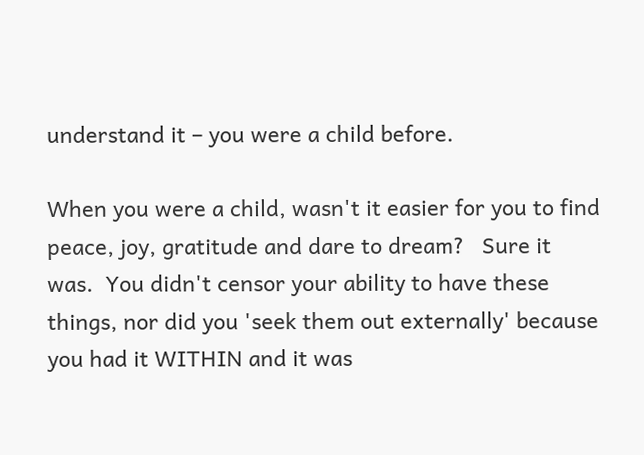understand it – you were a child before.

When you were a child, wasn't it easier for you to find peace, joy, gratitude and dare to dream?   Sure it was.  You didn't censor your ability to have these things, nor did you 'seek them out externally' because you had it WITHIN and it was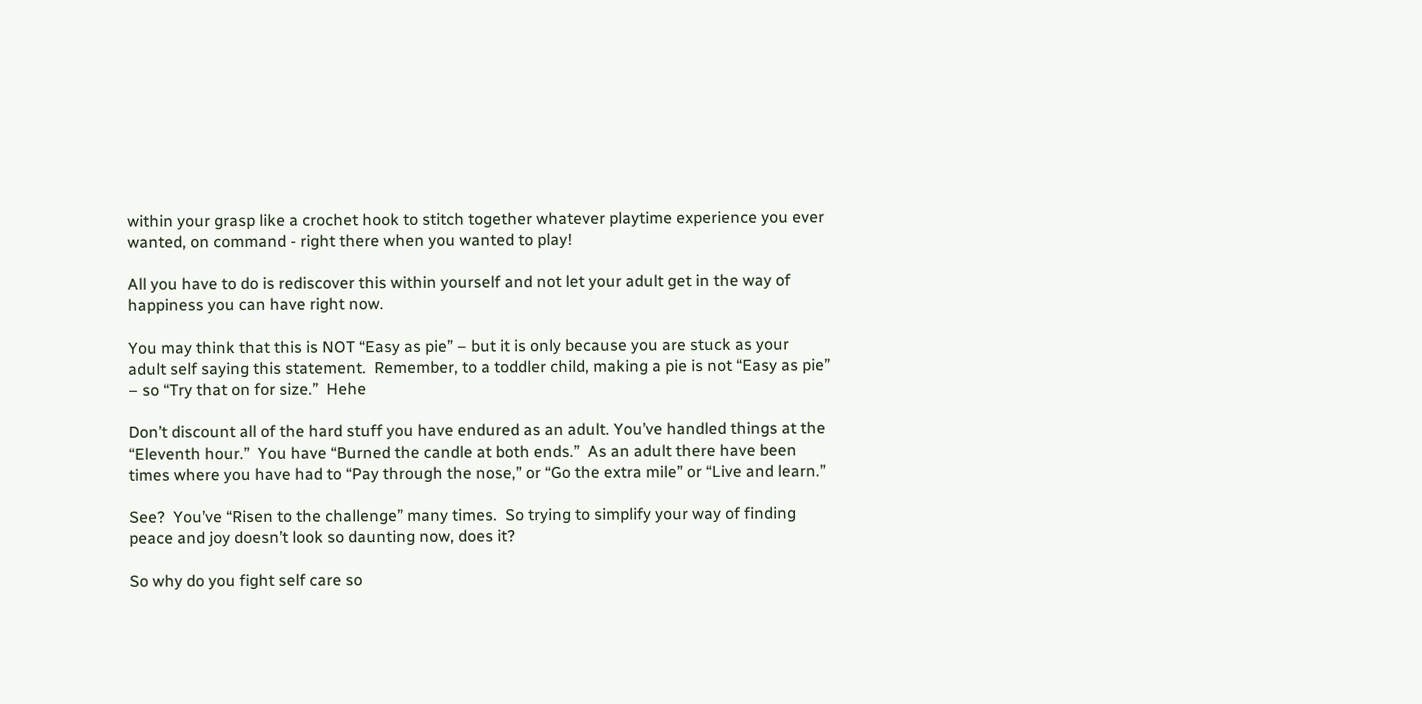within your grasp like a crochet hook to stitch together whatever playtime experience you ever wanted, on command - right there when you wanted to play!

All you have to do is rediscover this within yourself and not let your adult get in the way of happiness you can have right now.

You may think that this is NOT “Easy as pie” – but it is only because you are stuck as your adult self saying this statement.  Remember, to a toddler child, making a pie is not “Easy as pie” – so “Try that on for size.”  Hehe

Don’t discount all of the hard stuff you have endured as an adult. You’ve handled things at the “Eleventh hour.”  You have “Burned the candle at both ends.”  As an adult there have been times where you have had to “Pay through the nose,” or “Go the extra mile” or “Live and learn.”

See?  You’ve “Risen to the challenge” many times.  So trying to simplify your way of finding peace and joy doesn’t look so daunting now, does it?

So why do you fight self care so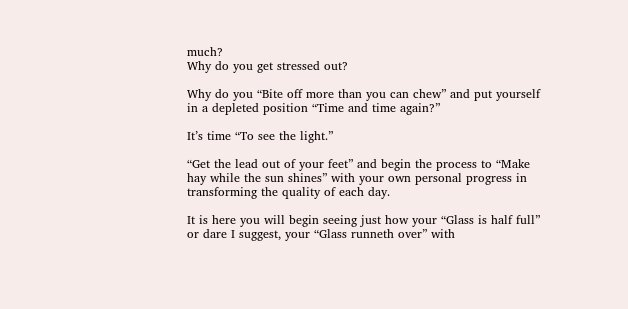much?
Why do you get stressed out?

Why do you “Bite off more than you can chew” and put yourself in a depleted position “Time and time again?”

It’s time “To see the light.”

“Get the lead out of your feet” and begin the process to “Make hay while the sun shines” with your own personal progress in transforming the quality of each day.

It is here you will begin seeing just how your “Glass is half full” or dare I suggest, your “Glass runneth over” with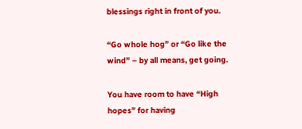blessings right in front of you.

“Go whole hog” or “Go like the wind” – by all means, get going.

You have room to have “High hopes” for having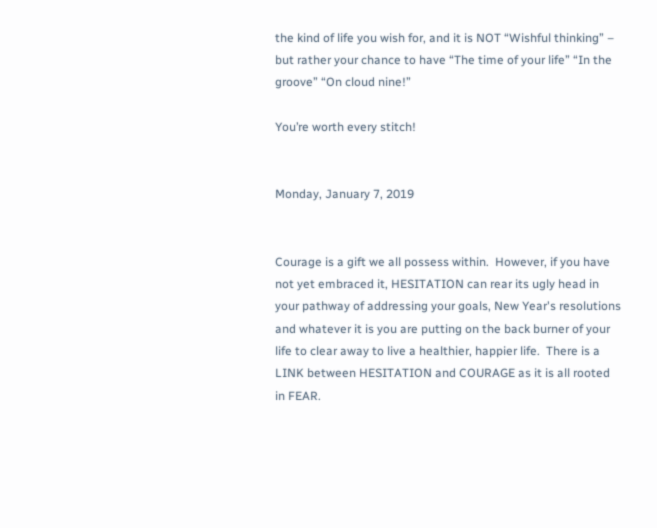the kind of life you wish for, and it is NOT “Wishful thinking” – but rather your chance to have “The time of your life” “In the groove” “On cloud nine!”

You’re worth every stitch!


Monday, January 7, 2019


Courage is a gift we all possess within.  However, if you have not yet embraced it, HESITATION can rear its ugly head in your pathway of addressing your goals, New Year's resolutions and whatever it is you are putting on the back burner of your life to clear away to live a healthier, happier life.  There is a LINK between HESITATION and COURAGE as it is all rooted in FEAR.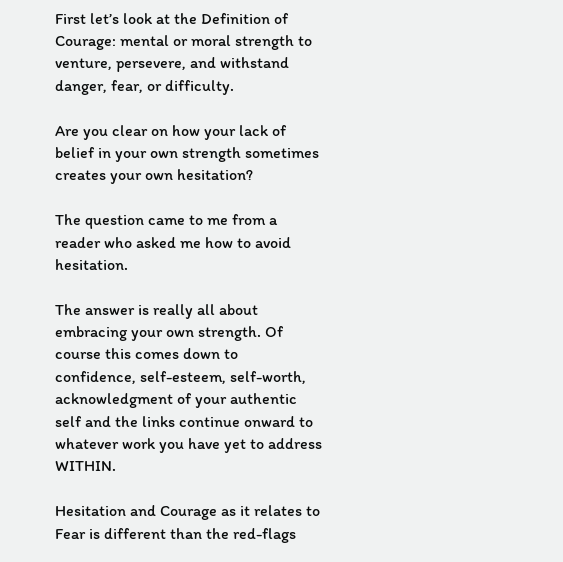First let’s look at the Definition of Courage: mental or moral strength to venture, persevere, and withstand danger, fear, or difficulty.

Are you clear on how your lack of belief in your own strength sometimes creates your own hesitation?

The question came to me from a reader who asked me how to avoid hesitation.

The answer is really all about embracing your own strength. Of course this comes down to confidence, self-esteem, self-worth, acknowledgment of your authentic self and the links continue onward to whatever work you have yet to address WITHIN.

Hesitation and Courage as it relates to Fear is different than the red-flags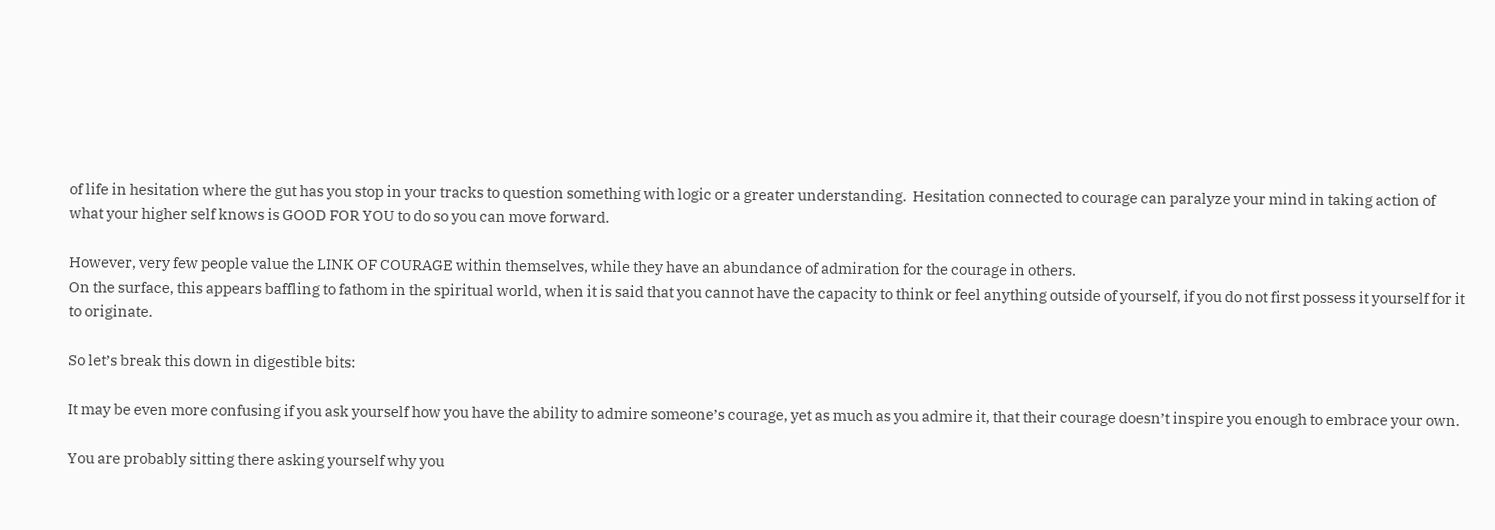of life in hesitation where the gut has you stop in your tracks to question something with logic or a greater understanding.  Hesitation connected to courage can paralyze your mind in taking action of what your higher self knows is GOOD FOR YOU to do so you can move forward.

However, very few people value the LINK OF COURAGE within themselves, while they have an abundance of admiration for the courage in others.
On the surface, this appears baffling to fathom in the spiritual world, when it is said that you cannot have the capacity to think or feel anything outside of yourself, if you do not first possess it yourself for it to originate.

So let’s break this down in digestible bits:

It may be even more confusing if you ask yourself how you have the ability to admire someone’s courage, yet as much as you admire it, that their courage doesn’t inspire you enough to embrace your own.

You are probably sitting there asking yourself why you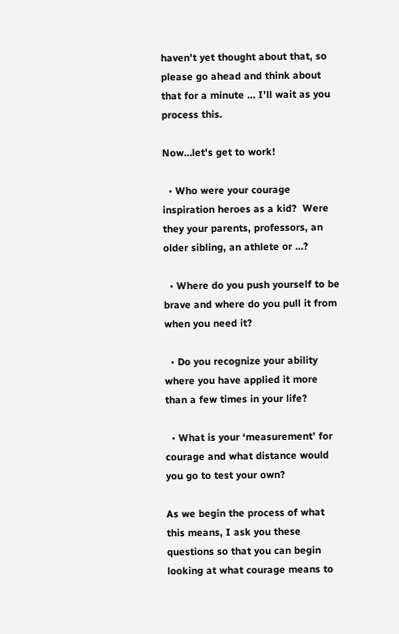haven’t yet thought about that, so please go ahead and think about that for a minute … I’ll wait as you process this.

Now…let's get to work!

  • Who were your courage inspiration heroes as a kid?  Were they your parents, professors, an older sibling, an athlete or …?

  • Where do you push yourself to be brave and where do you pull it from when you need it?

  • Do you recognize your ability where you have applied it more than a few times in your life?

  • What is your ‘measurement’ for courage and what distance would you go to test your own?

As we begin the process of what this means, I ask you these questions so that you can begin looking at what courage means to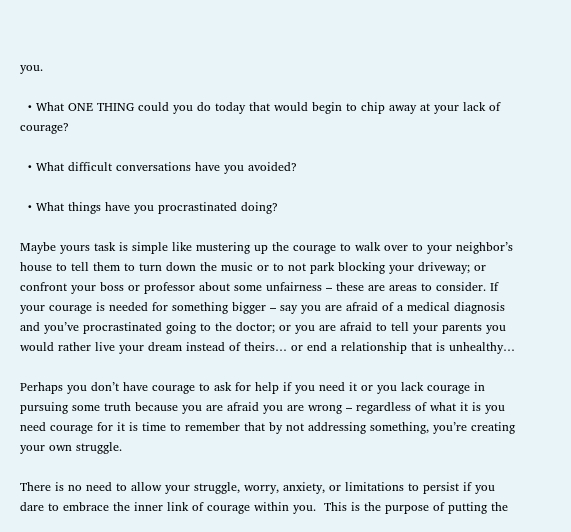you.

  • What ONE THING could you do today that would begin to chip away at your lack of courage?

  • What difficult conversations have you avoided?

  • What things have you procrastinated doing?

Maybe yours task is simple like mustering up the courage to walk over to your neighbor’s house to tell them to turn down the music or to not park blocking your driveway; or confront your boss or professor about some unfairness – these are areas to consider. If your courage is needed for something bigger – say you are afraid of a medical diagnosis and you’ve procrastinated going to the doctor; or you are afraid to tell your parents you would rather live your dream instead of theirs… or end a relationship that is unhealthy…

Perhaps you don’t have courage to ask for help if you need it or you lack courage in pursuing some truth because you are afraid you are wrong – regardless of what it is you need courage for it is time to remember that by not addressing something, you’re creating your own struggle.

There is no need to allow your struggle, worry, anxiety, or limitations to persist if you dare to embrace the inner link of courage within you.  This is the purpose of putting the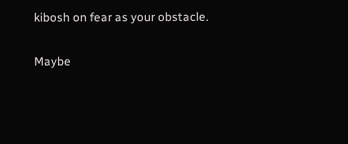kibosh on fear as your obstacle.

Maybe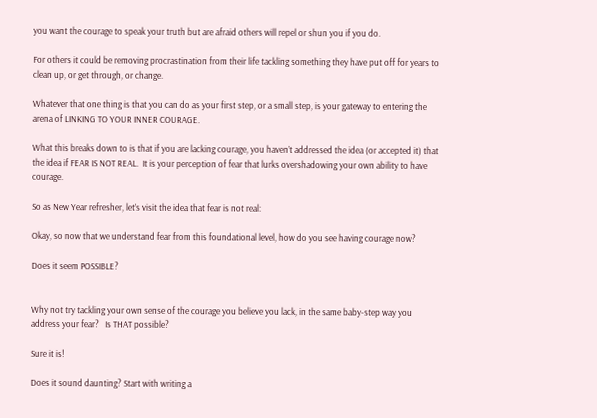you want the courage to speak your truth but are afraid others will repel or shun you if you do.

For others it could be removing procrastination from their life tackling something they have put off for years to clean up, or get through, or change.

Whatever that one thing is that you can do as your first step, or a small step, is your gateway to entering the arena of LINKING TO YOUR INNER COURAGE.

What this breaks down to is that if you are lacking courage, you haven’t addressed the idea (or accepted it) that the idea if FEAR IS NOT REAL.  It is your perception of fear that lurks overshadowing your own ability to have courage.

So as New Year refresher, let’s visit the idea that fear is not real:

Okay, so now that we understand fear from this foundational level, how do you see having courage now?

Does it seem POSSIBLE?


Why not try tackling your own sense of the courage you believe you lack, in the same baby-step way you address your fear?   Is THAT possible?

Sure it is!

Does it sound daunting? Start with writing a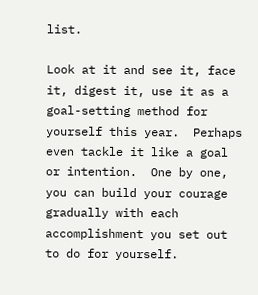list.

Look at it and see it, face it, digest it, use it as a goal-setting method for yourself this year.  Perhaps even tackle it like a goal or intention.  One by one, you can build your courage gradually with each accomplishment you set out to do for yourself.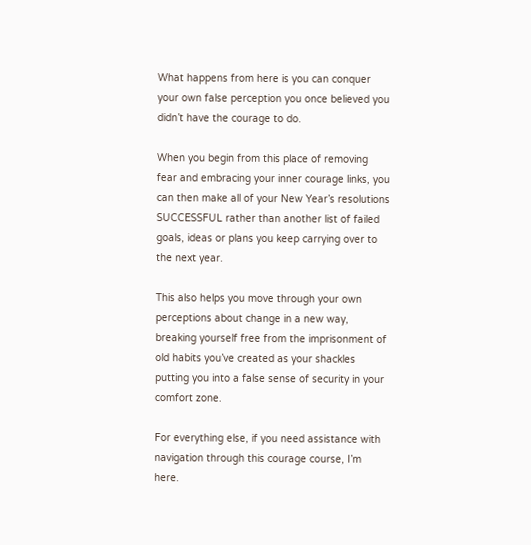What happens from here is you can conquer your own false perception you once believed you didn’t have the courage to do.

When you begin from this place of removing fear and embracing your inner courage links, you can then make all of your New Year’s resolutions SUCCESSFUL rather than another list of failed goals, ideas or plans you keep carrying over to the next year.

This also helps you move through your own perceptions about change in a new way, breaking yourself free from the imprisonment of old habits you’ve created as your shackles putting you into a false sense of security in your comfort zone.

For everything else, if you need assistance with navigation through this courage course, I’m here.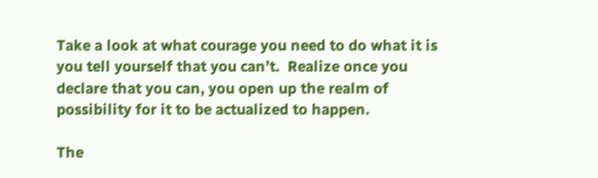Take a look at what courage you need to do what it is you tell yourself that you can’t.  Realize once you declare that you can, you open up the realm of possibility for it to be actualized to happen.

The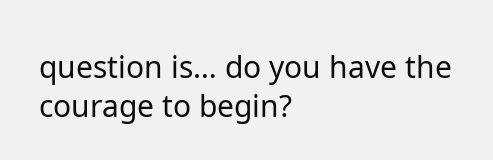question is… do you have the courage to begin?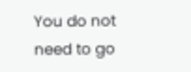You do not need to go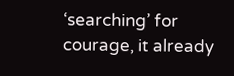‘searching’ for courage, it already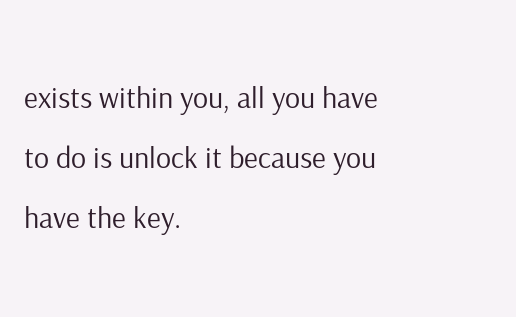exists within you, all you have to do is unlock it because you have the key.